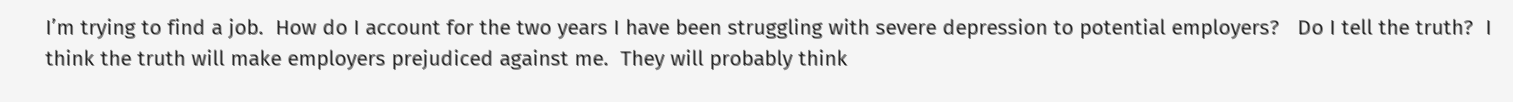I’m trying to find a job.  How do I account for the two years I have been struggling with severe depression to potential employers?   Do I tell the truth?  I think the truth will make employers prejudiced against me.  They will probably think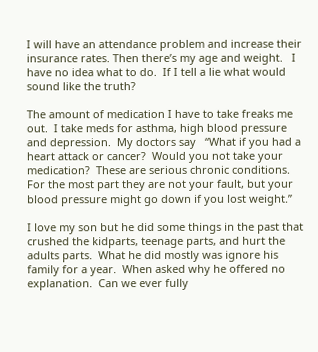I will have an attendance problem and increase their insurance rates. Then there’s my age and weight.   I have no idea what to do.  If I tell a lie what would sound like the truth?

The amount of medication I have to take freaks me out.  I take meds for asthma, high blood pressure and depression.  My doctors say   “What if you had a heart attack or cancer?  Would you not take your medication?  These are serious chronic conditions.  For the most part they are not your fault, but your blood pressure might go down if you lost weight.”

I love my son but he did some things in the past that crushed the kidparts, teenage parts, and hurt the adults parts.  What he did mostly was ignore his family for a year.  When asked why he offered no explanation.  Can we ever fully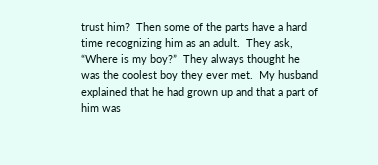trust him?  Then some of the parts have a hard time recognizing him as an adult.  They ask, “Where is my boy?”  They always thought he was the coolest boy they ever met.  My husband explained that he had grown up and that a part of him was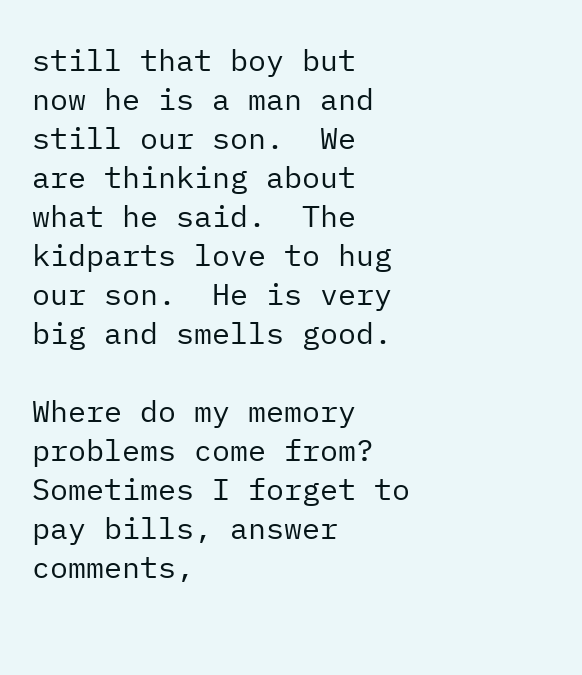still that boy but now he is a man and still our son.  We are thinking about what he said.  The kidparts love to hug our son.  He is very big and smells good.

Where do my memory problems come from?  Sometimes I forget to pay bills, answer comments,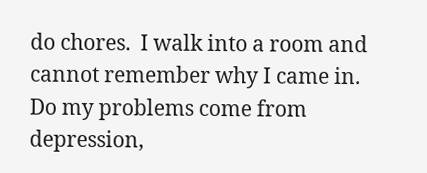do chores.  I walk into a room and cannot remember why I came in.  Do my problems come from depression,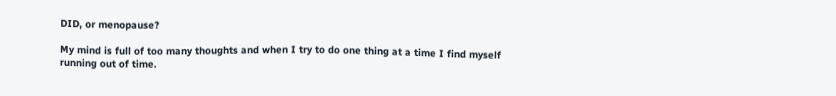DID, or menopause?

My mind is full of too many thoughts and when I try to do one thing at a time I find myself running out of time.